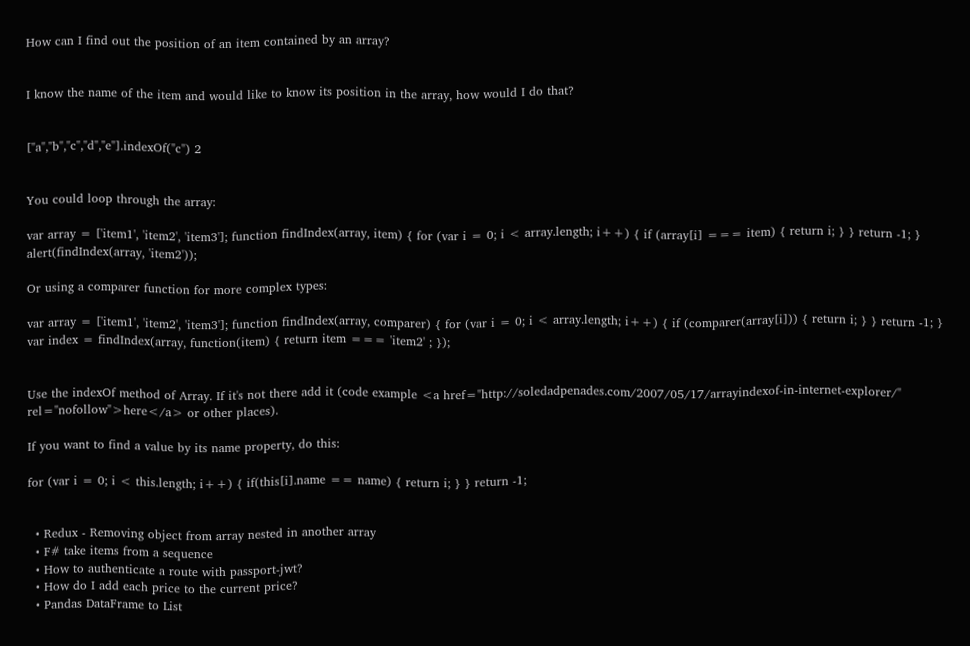How can I find out the position of an item contained by an array?


I know the name of the item and would like to know its position in the array, how would I do that?


["a","b","c","d","e"].indexOf("c") 2


You could loop through the array:

var array = ['item1', 'item2', 'item3']; function findIndex(array, item) { for (var i = 0; i < array.length; i++) { if (array[i] === item) { return i; } } return -1; } alert(findIndex(array, 'item2'));

Or using a comparer function for more complex types:

var array = ['item1', 'item2', 'item3']; function findIndex(array, comparer) { for (var i = 0; i < array.length; i++) { if (comparer(array[i])) { return i; } } return -1; } var index = findIndex(array, function(item) { return item === 'item2' ; });


Use the indexOf method of Array. If it's not there add it (code example <a href="http://soledadpenades.com/2007/05/17/arrayindexof-in-internet-explorer/" rel="nofollow">here</a> or other places).

If you want to find a value by its name property, do this:

for (var i = 0; i < this.length; i++) { if(this[i].name == name) { return i; } } return -1;


  • Redux - Removing object from array nested in another array
  • F# take items from a sequence
  • How to authenticate a route with passport-jwt?
  • How do I add each price to the current price?
  • Pandas DataFrame to List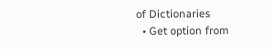of Dictionaries
  • Get option from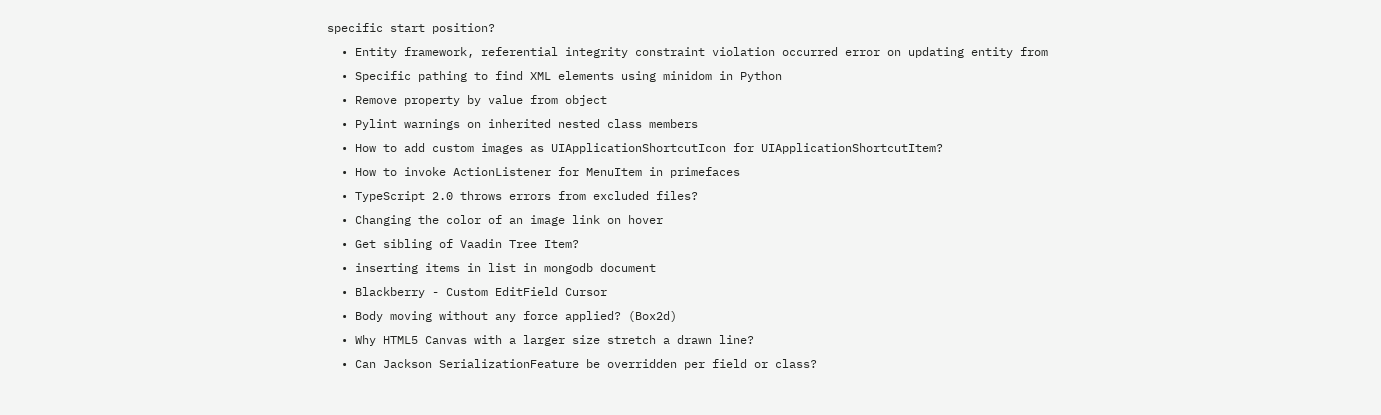specific start position?
  • Entity framework, referential integrity constraint violation occurred error on updating entity from
  • Specific pathing to find XML elements using minidom in Python
  • Remove property by value from object
  • Pylint warnings on inherited nested class members
  • How to add custom images as UIApplicationShortcutIcon for UIApplicationShortcutItem?
  • How to invoke ActionListener for MenuItem in primefaces
  • TypeScript 2.0 throws errors from excluded files?
  • Changing the color of an image link on hover
  • Get sibling of Vaadin Tree Item?
  • inserting items in list in mongodb document
  • Blackberry - Custom EditField Cursor
  • Body moving without any force applied? (Box2d)
  • Why HTML5 Canvas with a larger size stretch a drawn line?
  • Can Jackson SerializationFeature be overridden per field or class?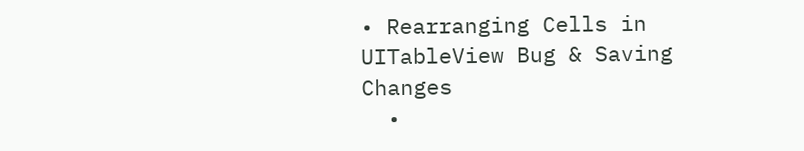• Rearranging Cells in UITableView Bug & Saving Changes
  •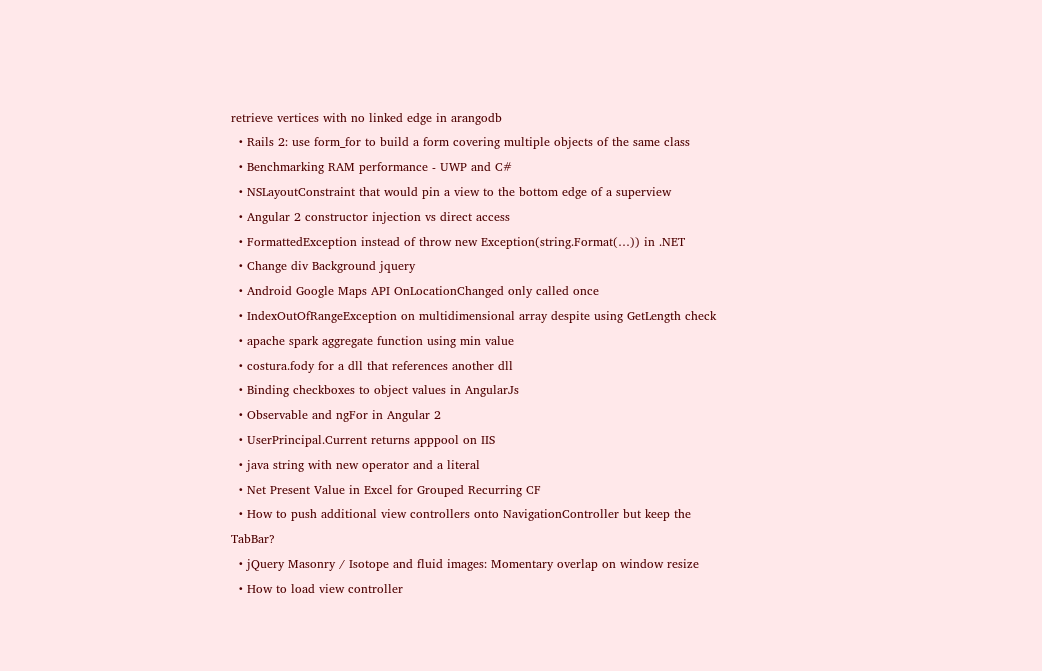retrieve vertices with no linked edge in arangodb
  • Rails 2: use form_for to build a form covering multiple objects of the same class
  • Benchmarking RAM performance - UWP and C#
  • NSLayoutConstraint that would pin a view to the bottom edge of a superview
  • Angular 2 constructor injection vs direct access
  • FormattedException instead of throw new Exception(string.Format(…)) in .NET
  • Change div Background jquery
  • Android Google Maps API OnLocationChanged only called once
  • IndexOutOfRangeException on multidimensional array despite using GetLength check
  • apache spark aggregate function using min value
  • costura.fody for a dll that references another dll
  • Binding checkboxes to object values in AngularJs
  • Observable and ngFor in Angular 2
  • UserPrincipal.Current returns apppool on IIS
  • java string with new operator and a literal
  • Net Present Value in Excel for Grouped Recurring CF
  • How to push additional view controllers onto NavigationController but keep the TabBar?
  • jQuery Masonry / Isotope and fluid images: Momentary overlap on window resize
  • How to load view controller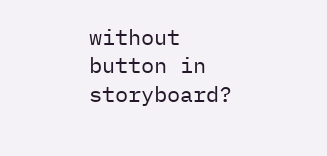without button in storyboard?